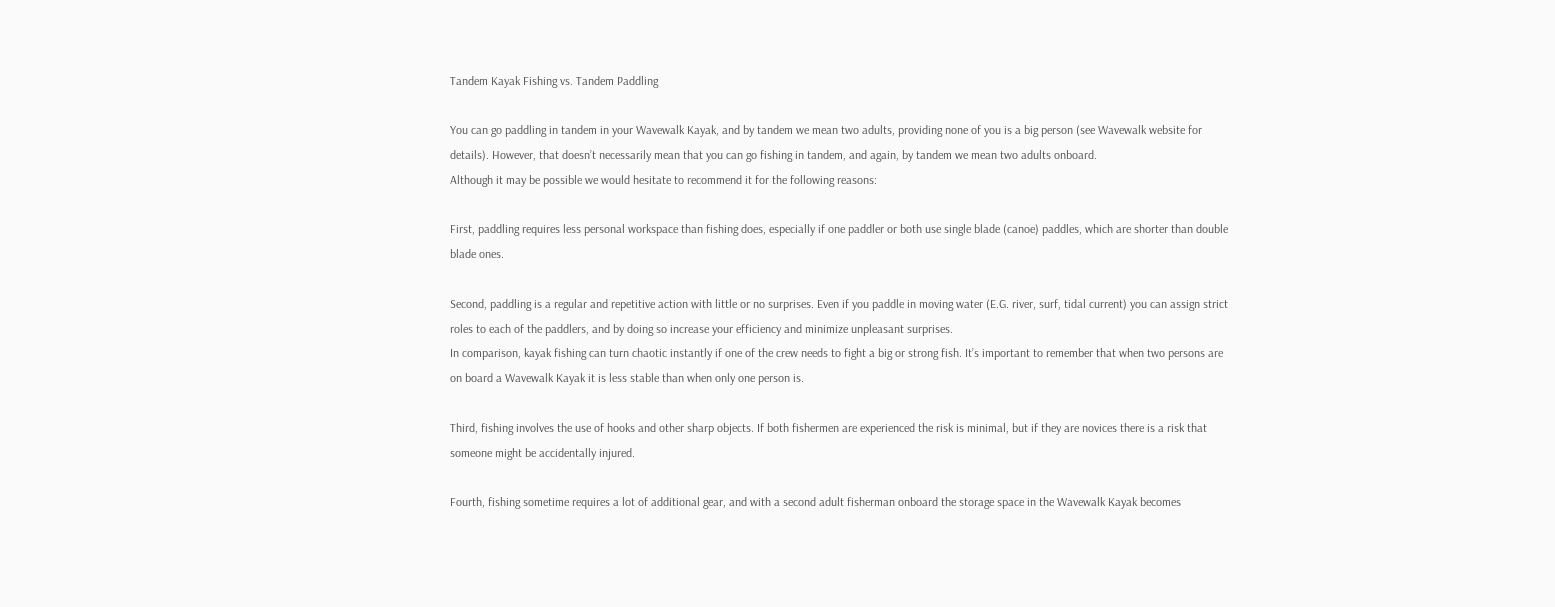Tandem Kayak Fishing vs. Tandem Paddling

You can go paddling in tandem in your Wavewalk Kayak, and by tandem we mean two adults, providing none of you is a big person (see Wavewalk website for details). However, that doesn’t necessarily mean that you can go fishing in tandem, and again, by tandem we mean two adults onboard.
Although it may be possible we would hesitate to recommend it for the following reasons:

First, paddling requires less personal workspace than fishing does, especially if one paddler or both use single blade (canoe) paddles, which are shorter than double blade ones.

Second, paddling is a regular and repetitive action with little or no surprises. Even if you paddle in moving water (E.G. river, surf, tidal current) you can assign strict roles to each of the paddlers, and by doing so increase your efficiency and minimize unpleasant surprises.
In comparison, kayak fishing can turn chaotic instantly if one of the crew needs to fight a big or strong fish. It’s important to remember that when two persons are on board a Wavewalk Kayak it is less stable than when only one person is.

Third, fishing involves the use of hooks and other sharp objects. If both fishermen are experienced the risk is minimal, but if they are novices there is a risk that someone might be accidentally injured.

Fourth, fishing sometime requires a lot of additional gear, and with a second adult fisherman onboard the storage space in the Wavewalk Kayak becomes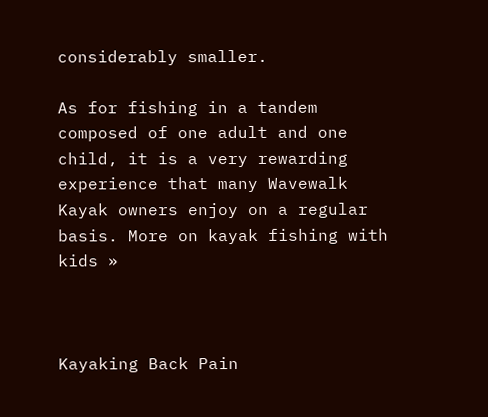considerably smaller.

As for fishing in a tandem composed of one adult and one child, it is a very rewarding experience that many Wavewalk Kayak owners enjoy on a regular basis. More on kayak fishing with kids »



Kayaking Back Pain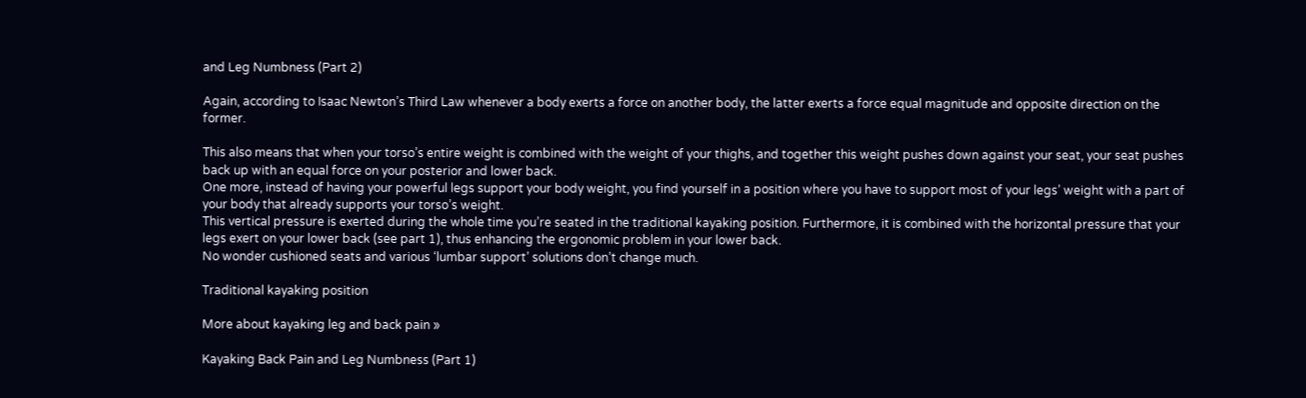and Leg Numbness (Part 2)

Again, according to Isaac Newton’s Third Law whenever a body exerts a force on another body, the latter exerts a force equal magnitude and opposite direction on the former.

This also means that when your torso’s entire weight is combined with the weight of your thighs, and together this weight pushes down against your seat, your seat pushes back up with an equal force on your posterior and lower back.
One more, instead of having your powerful legs support your body weight, you find yourself in a position where you have to support most of your legs’ weight with a part of your body that already supports your torso’s weight.
This vertical pressure is exerted during the whole time you’re seated in the traditional kayaking position. Furthermore, it is combined with the horizontal pressure that your legs exert on your lower back (see part 1), thus enhancing the ergonomic problem in your lower back.
No wonder cushioned seats and various ‘lumbar support’ solutions don’t change much.

Traditional kayaking position

More about kayaking leg and back pain »

Kayaking Back Pain and Leg Numbness (Part 1)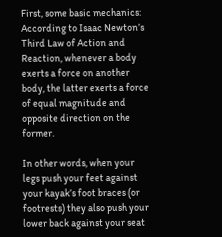First, some basic mechanics:
According to Isaac Newton’s Third Law of Action and Reaction, whenever a body exerts a force on another body, the latter exerts a force of equal magnitude and opposite direction on the former.

In other words, when your legs push your feet against your kayak’s foot braces (or footrests) they also push your lower back against your seat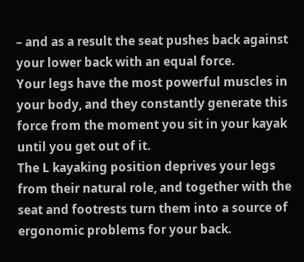– and as a result the seat pushes back against your lower back with an equal force.
Your legs have the most powerful muscles in your body, and they constantly generate this force from the moment you sit in your kayak until you get out of it.
The L kayaking position deprives your legs from their natural role, and together with the seat and footrests turn them into a source of ergonomic problems for your back.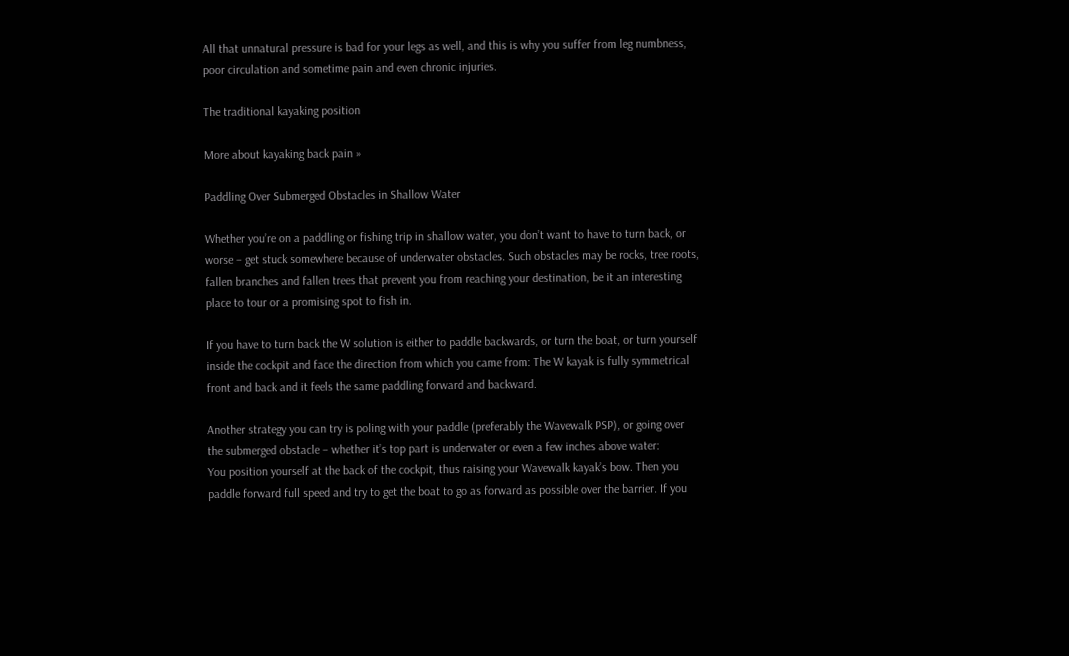All that unnatural pressure is bad for your legs as well, and this is why you suffer from leg numbness, poor circulation and sometime pain and even chronic injuries.

The traditional kayaking position

More about kayaking back pain »

Paddling Over Submerged Obstacles in Shallow Water

Whether you’re on a paddling or fishing trip in shallow water, you don’t want to have to turn back, or worse – get stuck somewhere because of underwater obstacles. Such obstacles may be rocks, tree roots, fallen branches and fallen trees that prevent you from reaching your destination, be it an interesting place to tour or a promising spot to fish in.

If you have to turn back the W solution is either to paddle backwards, or turn the boat, or turn yourself inside the cockpit and face the direction from which you came from: The W kayak is fully symmetrical front and back and it feels the same paddling forward and backward.

Another strategy you can try is poling with your paddle (preferably the Wavewalk PSP), or going over the submerged obstacle – whether it’s top part is underwater or even a few inches above water:
You position yourself at the back of the cockpit, thus raising your Wavewalk kayak’s bow. Then you paddle forward full speed and try to get the boat to go as forward as possible over the barrier. If you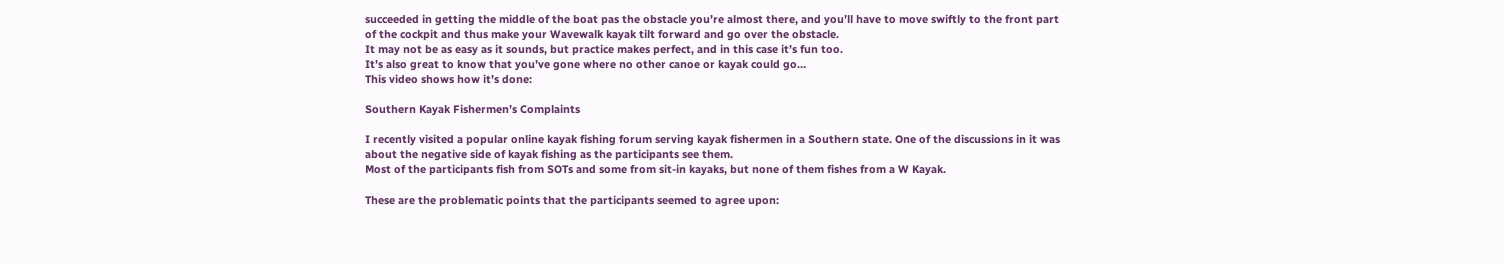succeeded in getting the middle of the boat pas the obstacle you’re almost there, and you’ll have to move swiftly to the front part of the cockpit and thus make your Wavewalk kayak tilt forward and go over the obstacle.
It may not be as easy as it sounds, but practice makes perfect, and in this case it’s fun too.
It’s also great to know that you’ve gone where no other canoe or kayak could go…
This video shows how it’s done:

Southern Kayak Fishermen’s Complaints

I recently visited a popular online kayak fishing forum serving kayak fishermen in a Southern state. One of the discussions in it was about the negative side of kayak fishing as the participants see them.
Most of the participants fish from SOTs and some from sit-in kayaks, but none of them fishes from a W Kayak.

These are the problematic points that the participants seemed to agree upon: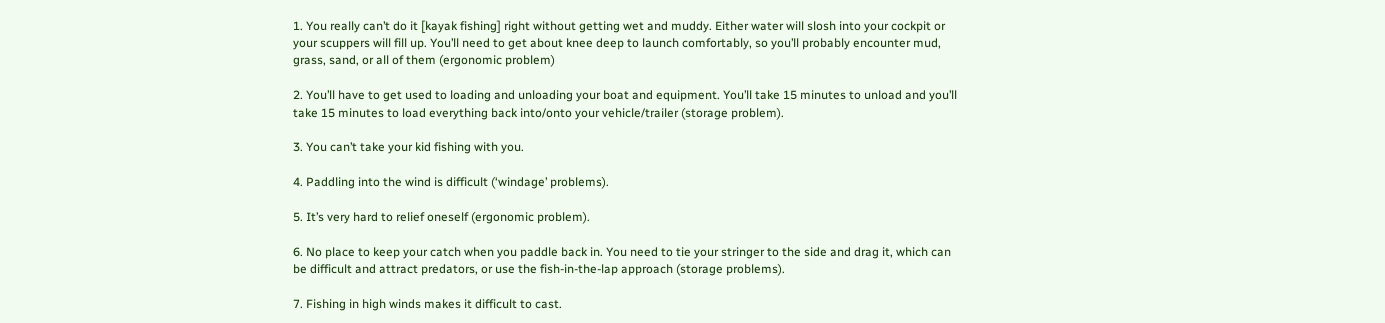1. You really can’t do it [kayak fishing] right without getting wet and muddy. Either water will slosh into your cockpit or your scuppers will fill up. You’ll need to get about knee deep to launch comfortably, so you’ll probably encounter mud, grass, sand, or all of them (ergonomic problem)

2. You’ll have to get used to loading and unloading your boat and equipment. You’ll take 15 minutes to unload and you’ll take 15 minutes to load everything back into/onto your vehicle/trailer (storage problem).

3. You can’t take your kid fishing with you.

4. Paddling into the wind is difficult (‘windage’ problems).

5. It’s very hard to relief oneself (ergonomic problem).

6. No place to keep your catch when you paddle back in. You need to tie your stringer to the side and drag it, which can be difficult and attract predators, or use the fish-in-the-lap approach (storage problems).

7. Fishing in high winds makes it difficult to cast.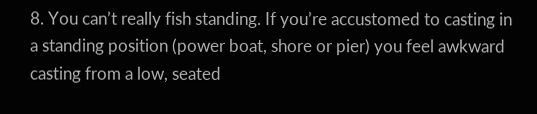8. You can’t really fish standing. If you’re accustomed to casting in a standing position (power boat, shore or pier) you feel awkward casting from a low, seated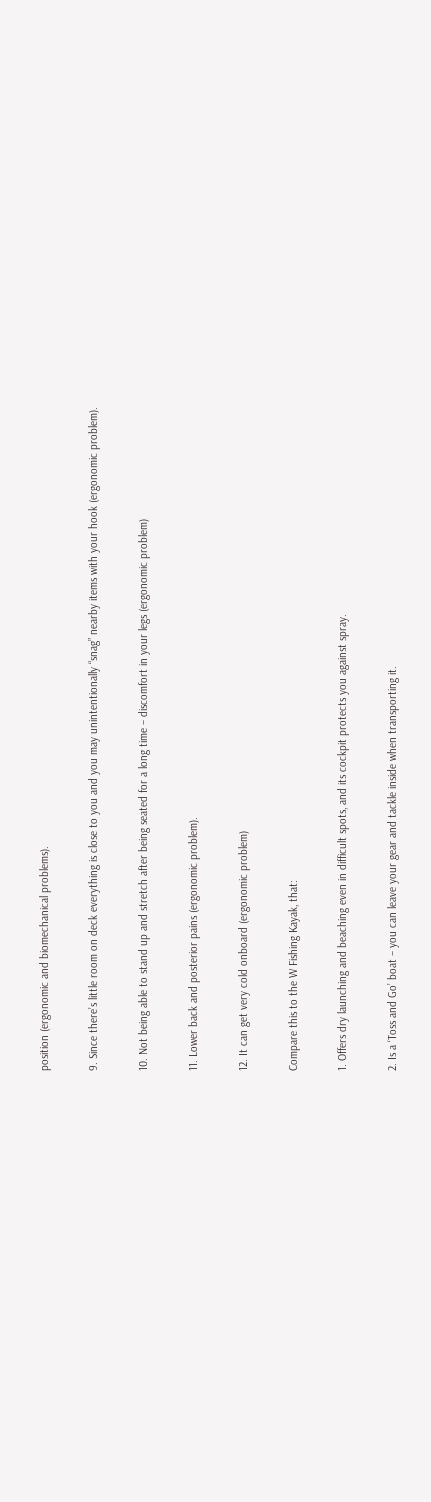position (ergonomic and biomechanical problems).

9. Since there’s little room on deck everything is close to you and you may unintentionally “snag” nearby items with your hook (ergonomic problem).

10. Not being able to stand up and stretch after being seated for a long time – discomfort in your legs (ergonomic problem)

11. Lower back and posterior pains (ergonomic problem).

12. It can get very cold onboard (ergonomic problem)

Compare this to the W Fishing Kayak, that:

1. Offers dry launching and beaching even in difficult spots, and its cockpit protects you against spray.

2. Is a ‘Toss and Go’ boat – you can leave your gear and tackle inside when transporting it.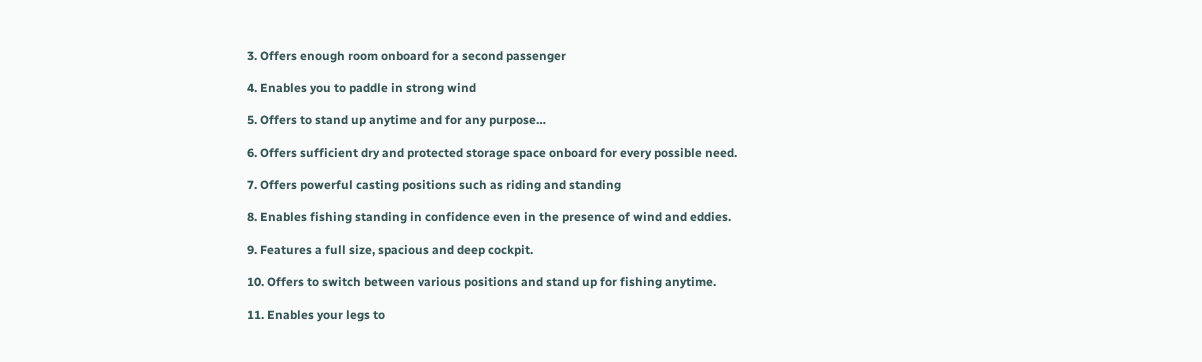3. Offers enough room onboard for a second passenger

4. Enables you to paddle in strong wind

5. Offers to stand up anytime and for any purpose…

6. Offers sufficient dry and protected storage space onboard for every possible need.

7. Offers powerful casting positions such as riding and standing

8. Enables fishing standing in confidence even in the presence of wind and eddies.

9. Features a full size, spacious and deep cockpit.

10. Offers to switch between various positions and stand up for fishing anytime.

11. Enables your legs to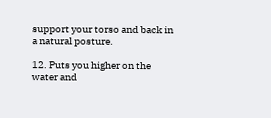support your torso and back in a natural posture.

12. Puts you higher on the water and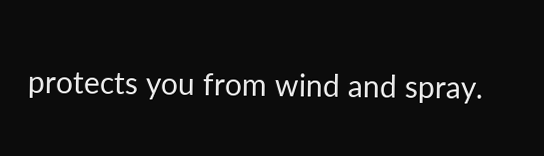protects you from wind and spray.